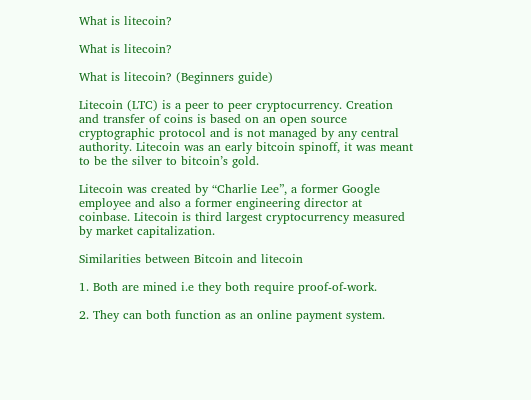What is litecoin?

What is litecoin?

What is litecoin? (Beginners guide)

Litecoin (LTC) is a peer to peer cryptocurrency. Creation and transfer of coins is based on an open source cryptographic protocol and is not managed by any central authority. Litecoin was an early bitcoin spinoff, it was meant to be the silver to bitcoin’s gold.

Litecoin was created by “Charlie Lee”, a former Google employee and also a former engineering director at coinbase. Litecoin is third largest cryptocurrency measured by market capitalization.

Similarities between Bitcoin and litecoin

1. Both are mined i.e they both require proof-of-work.

2. They can both function as an online payment system.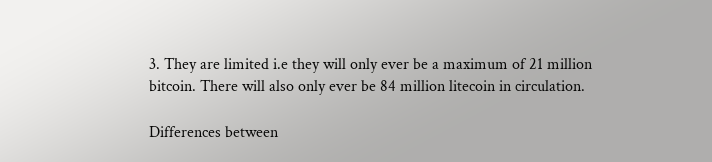3. They are limited i.e they will only ever be a maximum of 21 million bitcoin. There will also only ever be 84 million litecoin in circulation.

Differences between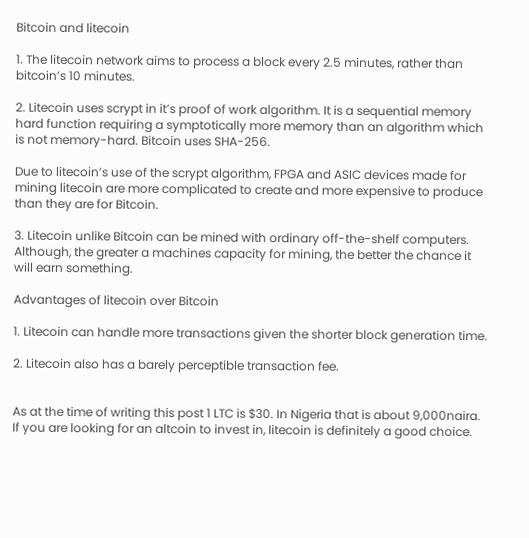Bitcoin and litecoin

1. The litecoin network aims to process a block every 2.5 minutes, rather than bitcoin’s 10 minutes.

2. Litecoin uses scrypt in it’s proof of work algorithm. It is a sequential memory hard function requiring a symptotically more memory than an algorithm which is not memory-hard. Bitcoin uses SHA-256.

Due to litecoin’s use of the scrypt algorithm, FPGA and ASIC devices made for mining litecoin are more complicated to create and more expensive to produce than they are for Bitcoin.

3. Litecoin unlike Bitcoin can be mined with ordinary off-the-shelf computers. Although, the greater a machines capacity for mining, the better the chance it will earn something.

Advantages of litecoin over Bitcoin

1. Litecoin can handle more transactions given the shorter block generation time.

2. Litecoin also has a barely perceptible transaction fee.


As at the time of writing this post 1 LTC is $30. In Nigeria that is about 9,000naira. If you are looking for an altcoin to invest in, litecoin is definitely a good choice.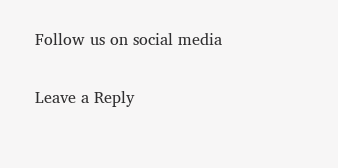Follow us on social media

Leave a Reply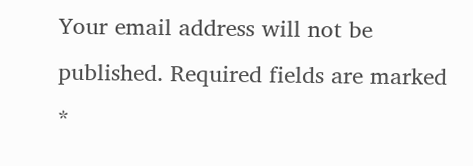Your email address will not be published. Required fields are marked *